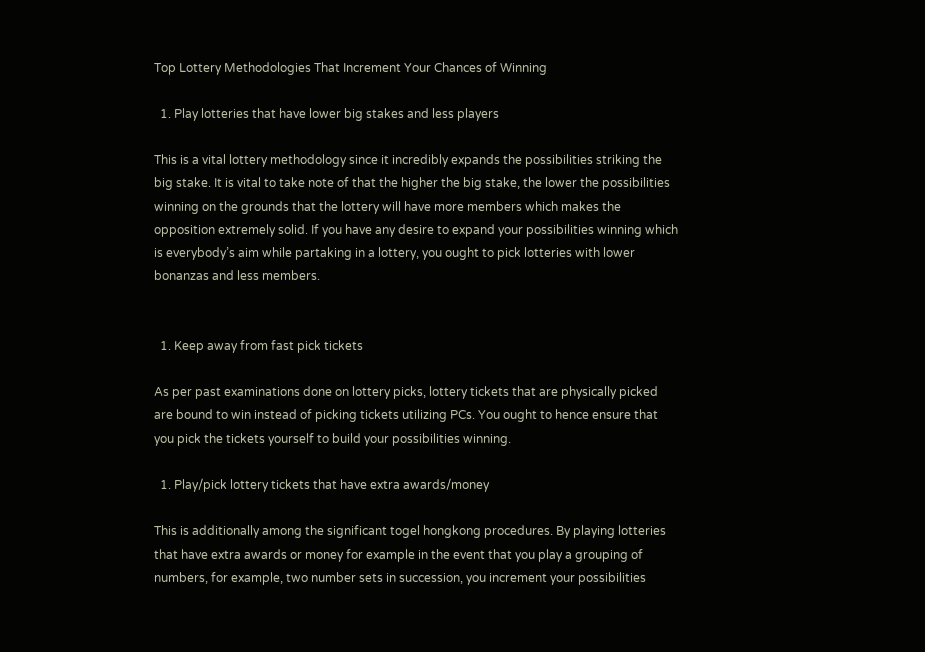Top Lottery Methodologies That Increment Your Chances of Winning

  1. Play lotteries that have lower big stakes and less players

This is a vital lottery methodology since it incredibly expands the possibilities striking the big stake. It is vital to take note of that the higher the big stake, the lower the possibilities winning on the grounds that the lottery will have more members which makes the opposition extremely solid. If you have any desire to expand your possibilities winning which is everybody’s aim while partaking in a lottery, you ought to pick lotteries with lower bonanzas and less members.


  1. Keep away from fast pick tickets

As per past examinations done on lottery picks, lottery tickets that are physically picked are bound to win instead of picking tickets utilizing PCs. You ought to hence ensure that you pick the tickets yourself to build your possibilities winning.

  1. Play/pick lottery tickets that have extra awards/money

This is additionally among the significant togel hongkong procedures. By playing lotteries that have extra awards or money for example in the event that you play a grouping of numbers, for example, two number sets in succession, you increment your possibilities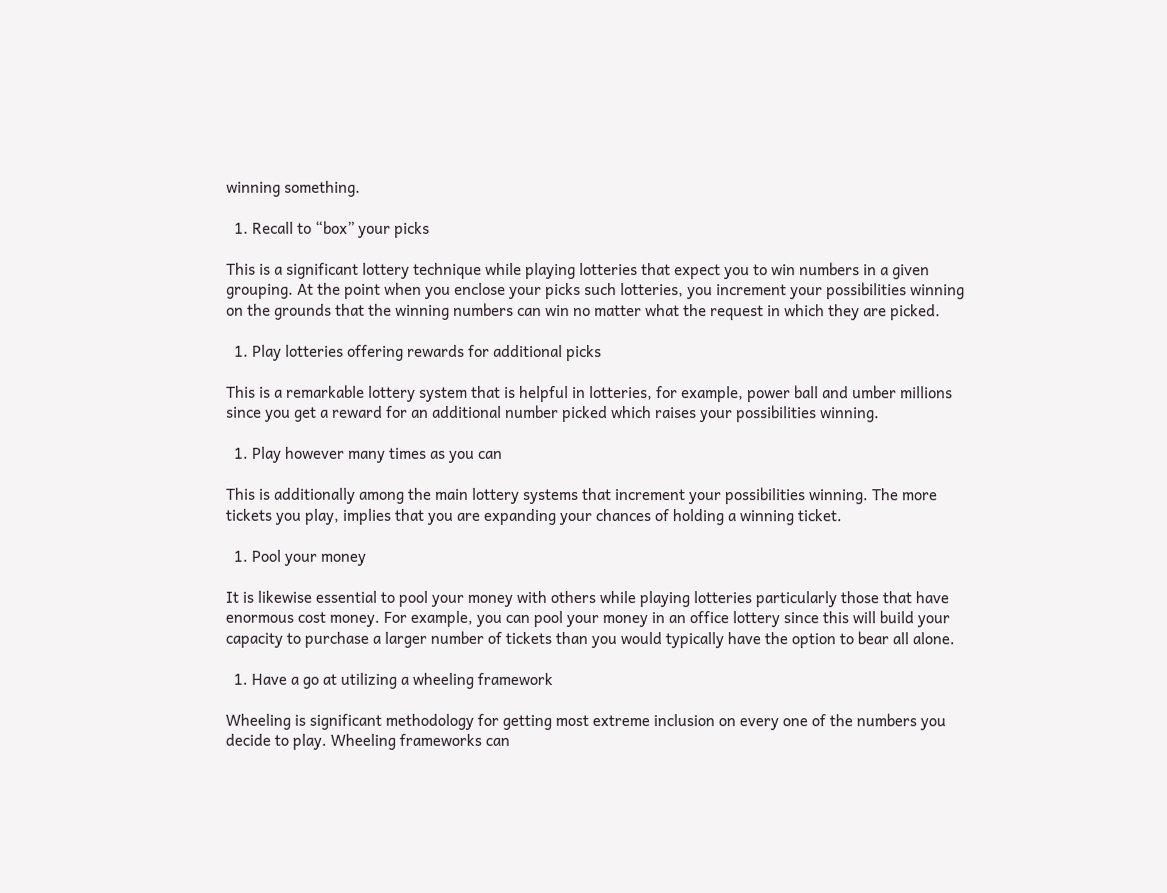winning something.

  1. Recall to “box” your picks

This is a significant lottery technique while playing lotteries that expect you to win numbers in a given grouping. At the point when you enclose your picks such lotteries, you increment your possibilities winning on the grounds that the winning numbers can win no matter what the request in which they are picked.

  1. Play lotteries offering rewards for additional picks

This is a remarkable lottery system that is helpful in lotteries, for example, power ball and umber millions since you get a reward for an additional number picked which raises your possibilities winning.

  1. Play however many times as you can

This is additionally among the main lottery systems that increment your possibilities winning. The more tickets you play, implies that you are expanding your chances of holding a winning ticket.

  1. Pool your money

It is likewise essential to pool your money with others while playing lotteries particularly those that have enormous cost money. For example, you can pool your money in an office lottery since this will build your capacity to purchase a larger number of tickets than you would typically have the option to bear all alone.

  1. Have a go at utilizing a wheeling framework

Wheeling is significant methodology for getting most extreme inclusion on every one of the numbers you decide to play. Wheeling frameworks can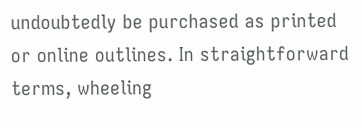undoubtedly be purchased as printed or online outlines. In straightforward terms, wheeling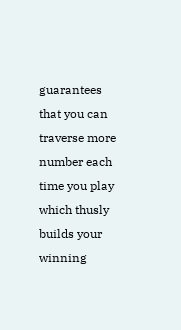guarantees that you can traverse more number each time you play which thusly builds your winning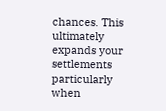chances. This ultimately expands your settlements particularly when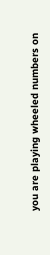you are playing wheeled numbers on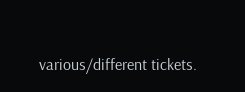various/different tickets.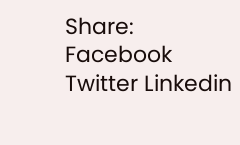Share: Facebook Twitter Linkedin